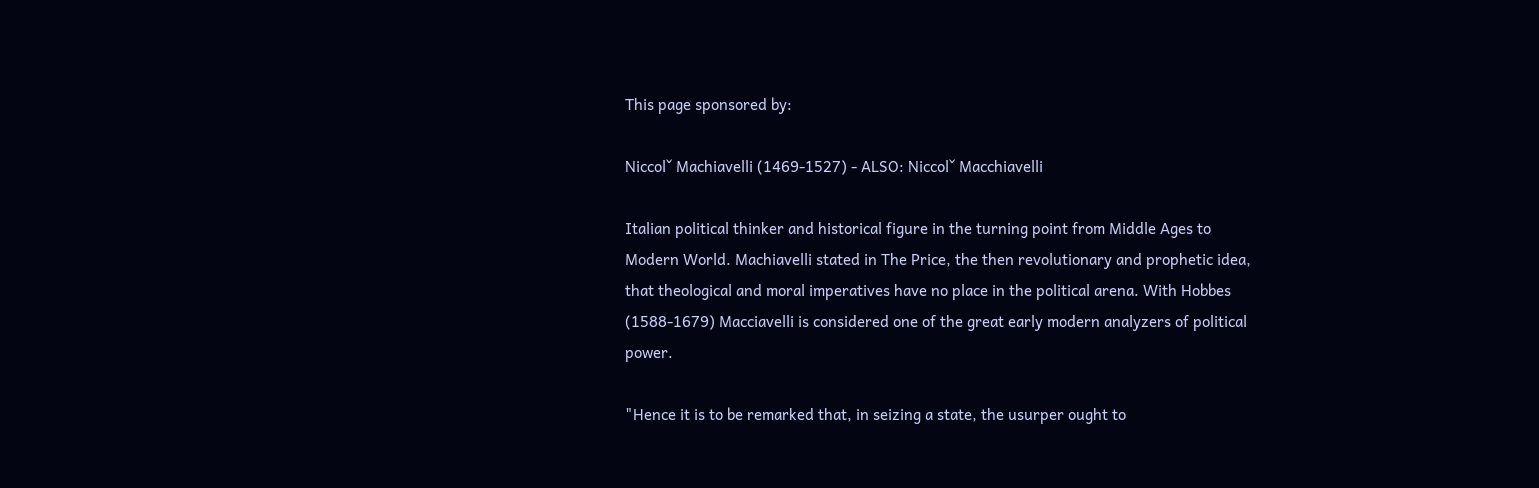This page sponsored by:

Niccolˇ Machiavelli (1469-1527) - ALSO: Niccolˇ Macchiavelli

Italian political thinker and historical figure in the turning point from Middle Ages to Modern World. Machiavelli stated in The Price, the then revolutionary and prophetic idea, that theological and moral imperatives have no place in the political arena. With Hobbes (1588-1679) Macciavelli is considered one of the great early modern analyzers of political power.

"Hence it is to be remarked that, in seizing a state, the usurper ought to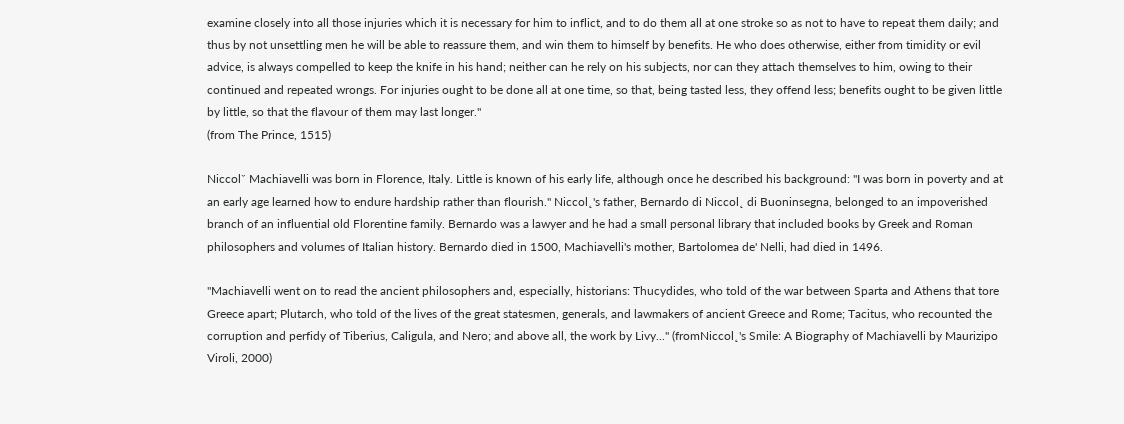examine closely into all those injuries which it is necessary for him to inflict, and to do them all at one stroke so as not to have to repeat them daily; and thus by not unsettling men he will be able to reassure them, and win them to himself by benefits. He who does otherwise, either from timidity or evil advice, is always compelled to keep the knife in his hand; neither can he rely on his subjects, nor can they attach themselves to him, owing to their continued and repeated wrongs. For injuries ought to be done all at one time, so that, being tasted less, they offend less; benefits ought to be given little by little, so that the flavour of them may last longer."
(from The Prince, 1515)

Niccolˇ Machiavelli was born in Florence, Italy. Little is known of his early life, although once he described his background: "I was born in poverty and at an early age learned how to endure hardship rather than flourish." Niccol˛'s father, Bernardo di Niccol˛ di Buoninsegna, belonged to an impoverished branch of an influential old Florentine family. Bernardo was a lawyer and he had a small personal library that included books by Greek and Roman philosophers and volumes of Italian history. Bernardo died in 1500, Machiavelli's mother, Bartolomea de' Nelli, had died in 1496.

"Machiavelli went on to read the ancient philosophers and, especially, historians: Thucydides, who told of the war between Sparta and Athens that tore Greece apart; Plutarch, who told of the lives of the great statesmen, generals, and lawmakers of ancient Greece and Rome; Tacitus, who recounted the corruption and perfidy of Tiberius, Caligula, and Nero; and above all, the work by Livy..." (fromNiccol˛'s Smile: A Biography of Machiavelli by Maurizipo Viroli, 2000)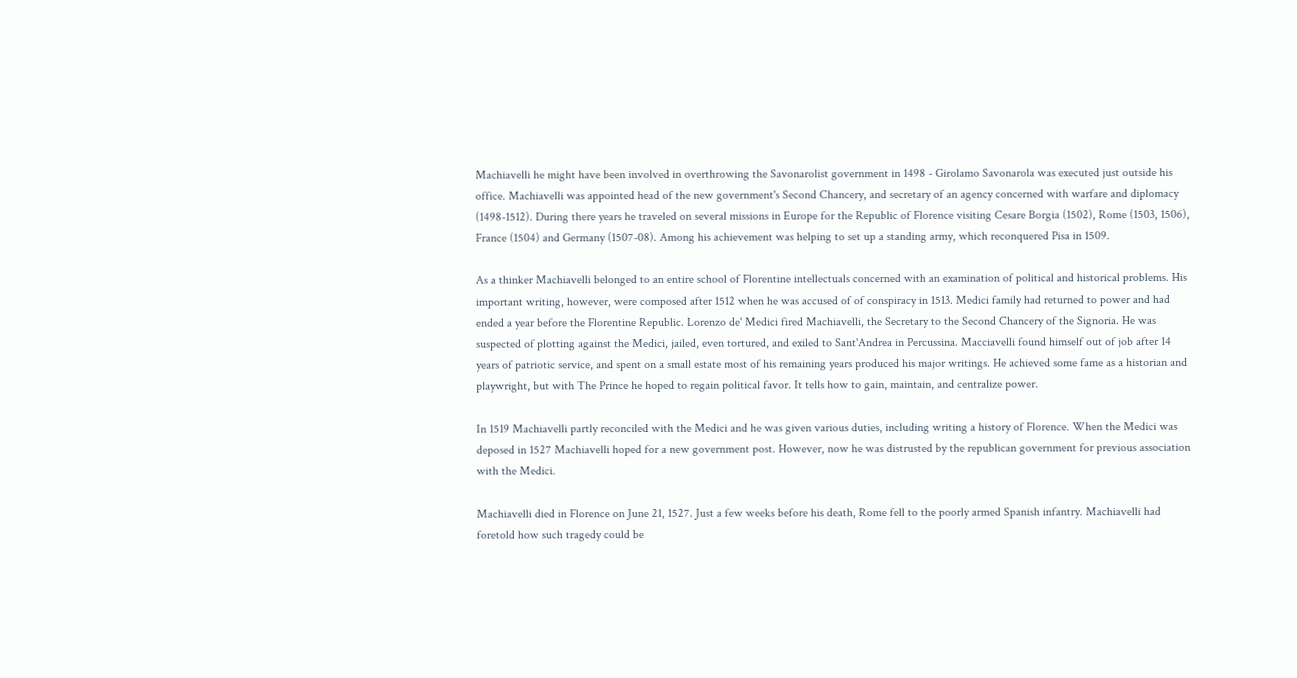Machiavelli he might have been involved in overthrowing the Savonarolist government in 1498 - Girolamo Savonarola was executed just outside his office. Machiavelli was appointed head of the new government's Second Chancery, and secretary of an agency concerned with warfare and diplomacy (1498-1512). During there years he traveled on several missions in Europe for the Republic of Florence visiting Cesare Borgia (1502), Rome (1503, 1506), France (1504) and Germany (1507-08). Among his achievement was helping to set up a standing army, which reconquered Pisa in 1509.

As a thinker Machiavelli belonged to an entire school of Florentine intellectuals concerned with an examination of political and historical problems. His important writing, however, were composed after 1512 when he was accused of of conspiracy in 1513. Medici family had returned to power and had ended a year before the Florentine Republic. Lorenzo de' Medici fired Machiavelli, the Secretary to the Second Chancery of the Signoria. He was suspected of plotting against the Medici, jailed, even tortured, and exiled to Sant'Andrea in Percussina. Macciavelli found himself out of job after 14 years of patriotic service, and spent on a small estate most of his remaining years produced his major writings. He achieved some fame as a historian and playwright, but with The Prince he hoped to regain political favor. It tells how to gain, maintain, and centralize power.

In 1519 Machiavelli partly reconciled with the Medici and he was given various duties, including writing a history of Florence. When the Medici was deposed in 1527 Machiavelli hoped for a new government post. However, now he was distrusted by the republican government for previous association with the Medici.

Machiavelli died in Florence on June 21, 1527. Just a few weeks before his death, Rome fell to the poorly armed Spanish infantry. Machiavelli had foretold how such tragedy could be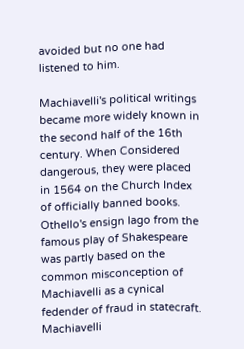avoided but no one had listened to him.

Machiavelli's political writings became more widely known in the second half of the 16th century. When Considered dangerous, they were placed in 1564 on the Church Index of officially banned books. Othello's ensign Iago from the famous play of Shakespeare was partly based on the common misconception of Machiavelli as a cynical fedender of fraud in statecraft. Machiavelli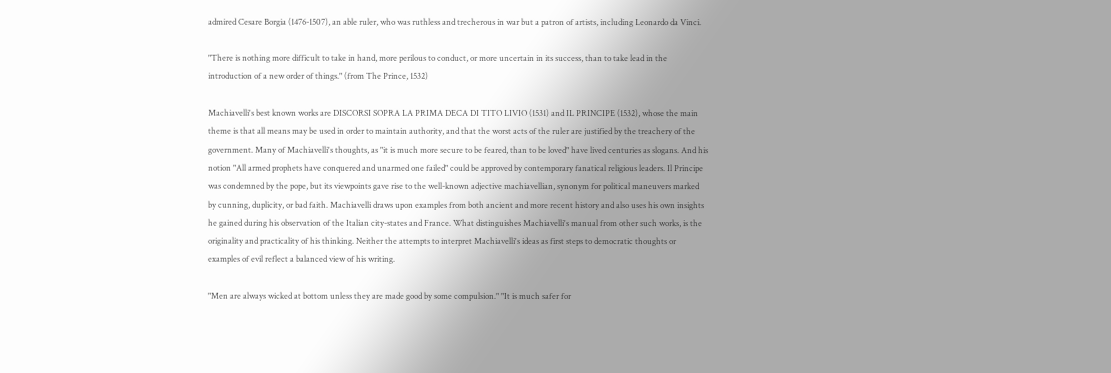admired Cesare Borgia (1476-1507), an able ruler, who was ruthless and trecherous in war but a patron of artists, including Leonardo da Vinci.

"There is nothing more difficult to take in hand, more perilous to conduct, or more uncertain in its success, than to take lead in the introduction of a new order of things." (from The Prince, 1532)

Machiavelli's best known works are DISCORSI SOPRA LA PRIMA DECA DI TITO LIVIO (1531) and IL PRINCIPE (1532), whose the main theme is that all means may be used in order to maintain authority, and that the worst acts of the ruler are justified by the treachery of the government. Many of Machiavelli's thoughts, as "it is much more secure to be feared, than to be loved" have lived centuries as slogans. And his notion "All armed prophets have conquered and unarmed one failed" could be approved by contemporary fanatical religious leaders. Il Principe was condemned by the pope, but its viewpoints gave rise to the well-known adjective machiavellian, synonym for political maneuvers marked by cunning, duplicity, or bad faith. Machiavelli draws upon examples from both ancient and more recent history and also uses his own insights he gained during his observation of the Italian city-states and France. What distinguishes Machiavelli's manual from other such works, is the originality and practicality of his thinking. Neither the attempts to interpret Machiavelli's ideas as first steps to democratic thoughts or examples of evil reflect a balanced view of his writing.

"Men are always wicked at bottom unless they are made good by some compulsion." "It is much safer for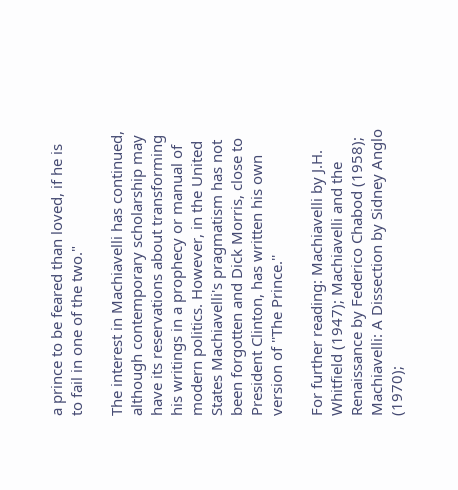a prince to be feared than loved, if he is to fail in one of the two."

The interest in Machiavelli has continued, although contemporary scholarship may have its reservations about transforming his writings in a prophecy or manual of modern politics. However, in the United States Machiavelli's pragmatism has not been forgotten and Dick Morris, close to President Clinton, has written his own version of ''The Prince.''

For further reading: Machiavelli by J.H. Whitfield (1947); Machiavelli and the Renaissance by Federico Chabod (1958); Machiavelli: A Dissection by Sidney Anglo (1970);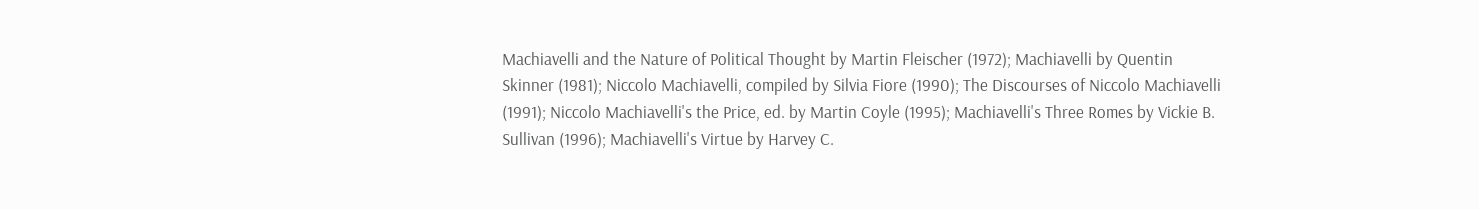Machiavelli and the Nature of Political Thought by Martin Fleischer (1972); Machiavelli by Quentin Skinner (1981); Niccolo Machiavelli, compiled by Silvia Fiore (1990); The Discourses of Niccolo Machiavelli (1991); Niccolo Machiavelli's the Price, ed. by Martin Coyle (1995); Machiavelli's Three Romes by Vickie B. Sullivan (1996); Machiavelli's Virtue by Harvey C.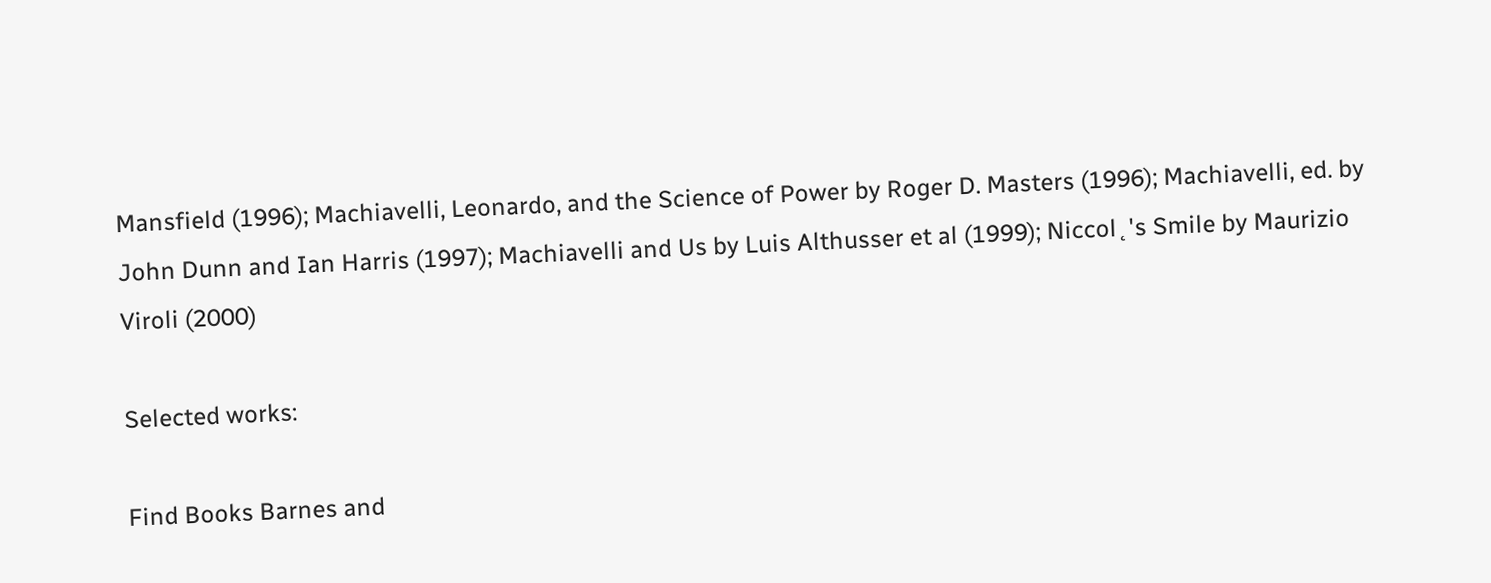Mansfield (1996); Machiavelli, Leonardo, and the Science of Power by Roger D. Masters (1996); Machiavelli, ed. by John Dunn and Ian Harris (1997); Machiavelli and Us by Luis Althusser et al (1999); Niccol˛'s Smile by Maurizio Viroli (2000)

Selected works:

Find Books Barnes and